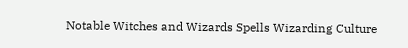Notable Witches and Wizards Spells Wizarding Culture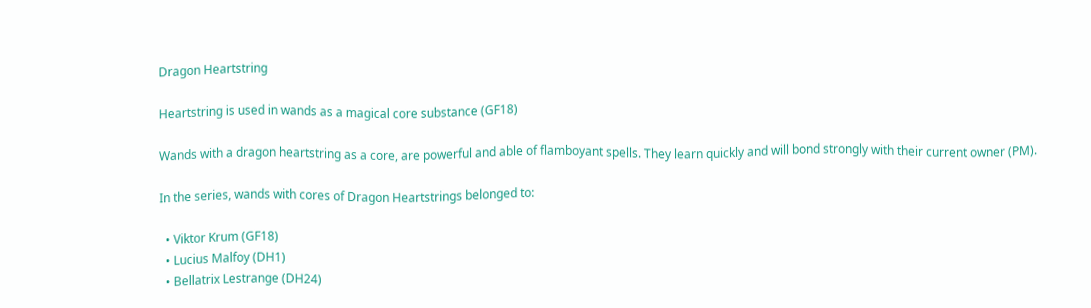Dragon Heartstring

Heartstring is used in wands as a magical core substance (GF18)

Wands with a dragon heartstring as a core, are powerful and able of flamboyant spells. They learn quickly and will bond strongly with their current owner (PM).

In the series, wands with cores of Dragon Heartstrings belonged to:

  • Viktor Krum (GF18)
  • Lucius Malfoy (DH1)
  • Bellatrix Lestrange (DH24)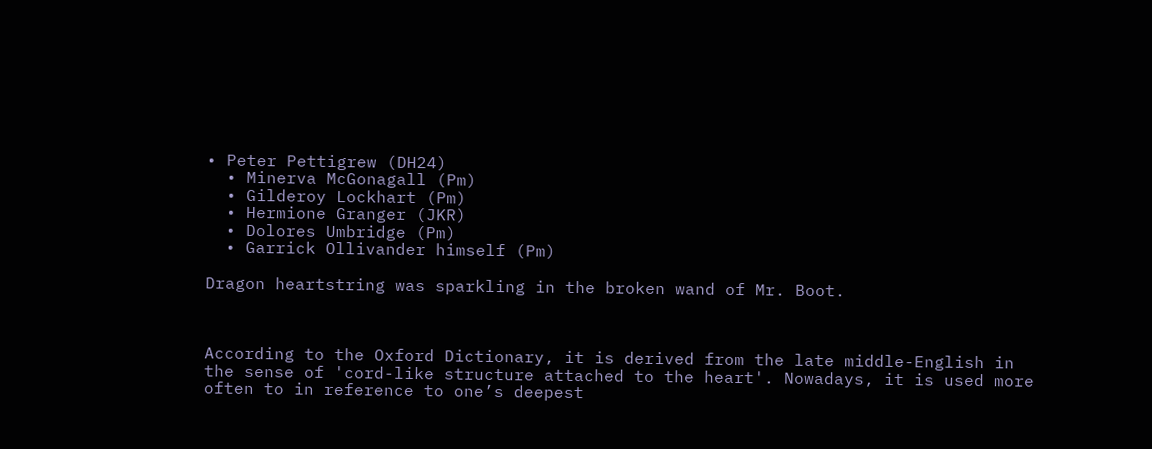• Peter Pettigrew (DH24)
  • Minerva McGonagall (Pm)
  • Gilderoy Lockhart (Pm)
  • Hermione Granger (JKR)
  • Dolores Umbridge (Pm)
  • Garrick Ollivander himself (Pm)

Dragon heartstring was sparkling in the broken wand of Mr. Boot.



According to the Oxford Dictionary, it is derived from the late middle-English in the sense of 'cord-like structure attached to the heart'. Nowadays, it is used more often to in reference to one’s deepest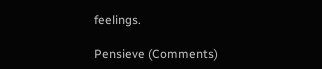feelings.

Pensieve (Comments)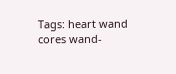Tags: heart wand cores wand-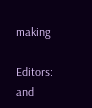making

Editors: and